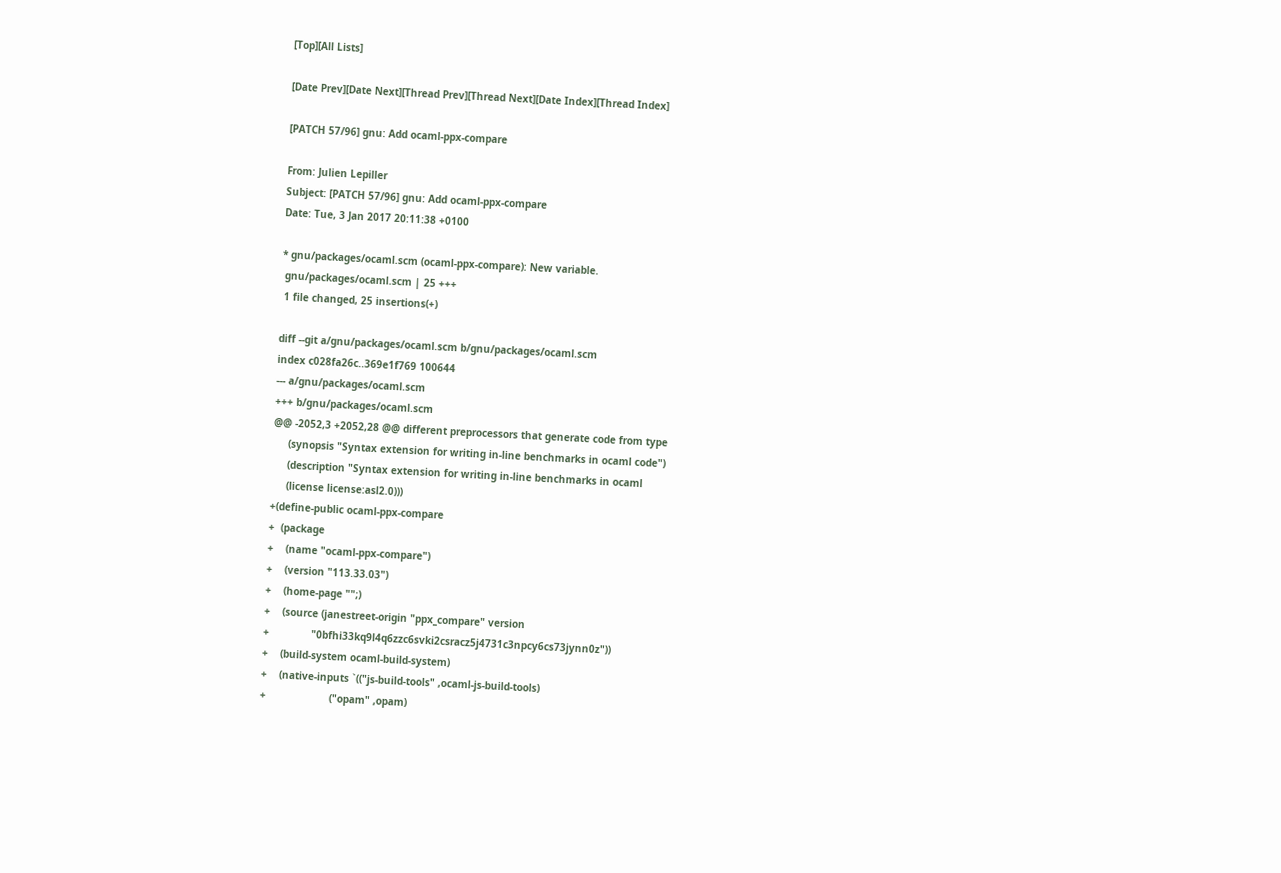[Top][All Lists]

[Date Prev][Date Next][Thread Prev][Thread Next][Date Index][Thread Index]

[PATCH 57/96] gnu: Add ocaml-ppx-compare

From: Julien Lepiller
Subject: [PATCH 57/96] gnu: Add ocaml-ppx-compare
Date: Tue, 3 Jan 2017 20:11:38 +0100

* gnu/packages/ocaml.scm (ocaml-ppx-compare): New variable.
 gnu/packages/ocaml.scm | 25 +++
 1 file changed, 25 insertions(+)

diff --git a/gnu/packages/ocaml.scm b/gnu/packages/ocaml.scm
index c028fa26c..369e1f769 100644
--- a/gnu/packages/ocaml.scm
+++ b/gnu/packages/ocaml.scm
@@ -2052,3 +2052,28 @@ different preprocessors that generate code from type
     (synopsis "Syntax extension for writing in-line benchmarks in ocaml code")
     (description "Syntax extension for writing in-line benchmarks in ocaml
     (license license:asl2.0)))
+(define-public ocaml-ppx-compare
+  (package
+    (name "ocaml-ppx-compare")
+    (version "113.33.03")
+    (home-page "";)
+    (source (janestreet-origin "ppx_compare" version
+              "0bfhi33kq9l4q6zzc6svki2csracz5j4731c3npcy6cs73jynn0z"))
+    (build-system ocaml-build-system)
+    (native-inputs `(("js-build-tools" ,ocaml-js-build-tools)
+                     ("opam" ,opam)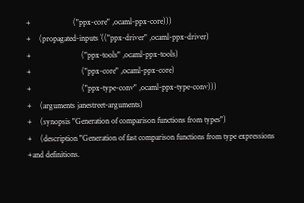+                     ("ppx-core" ,ocaml-ppx-core)))
+    (propagated-inputs `(("ppx-driver" ,ocaml-ppx-driver)
+                         ("ppx-tools" ,ocaml-ppx-tools)
+                         ("ppx-core" ,ocaml-ppx-core)
+                         ("ppx-type-conv" ,ocaml-ppx-type-conv)))
+    (arguments janestreet-arguments)
+    (synopsis "Generation of comparison functions from types")
+    (description "Generation of fast comparison functions from type expressions
+and definitions.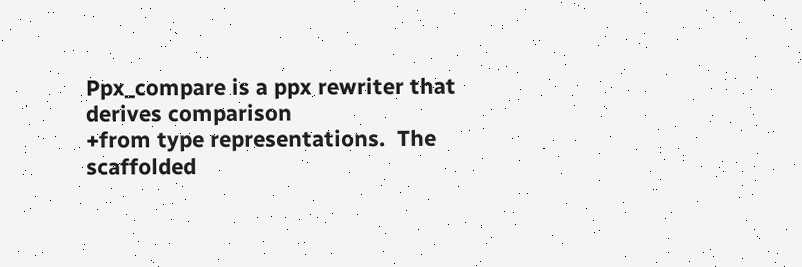Ppx_compare is a ppx rewriter that derives comparison
+from type representations.  The scaffolded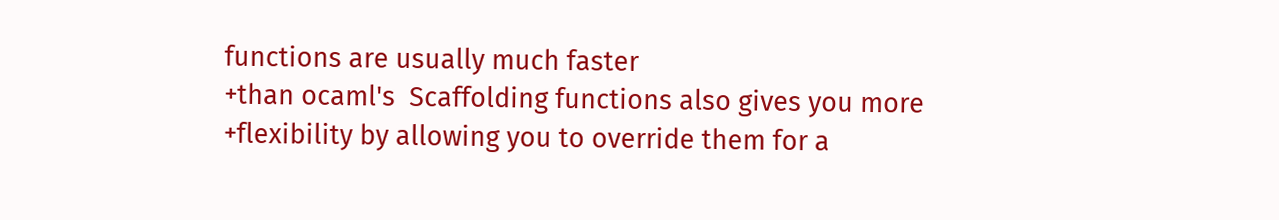functions are usually much faster
+than ocaml's  Scaffolding functions also gives you more
+flexibility by allowing you to override them for a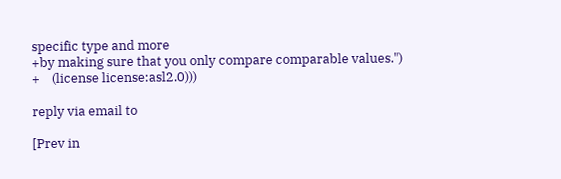specific type and more
+by making sure that you only compare comparable values.")
+    (license license:asl2.0)))

reply via email to

[Prev in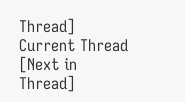Thread] Current Thread [Next in Thread]